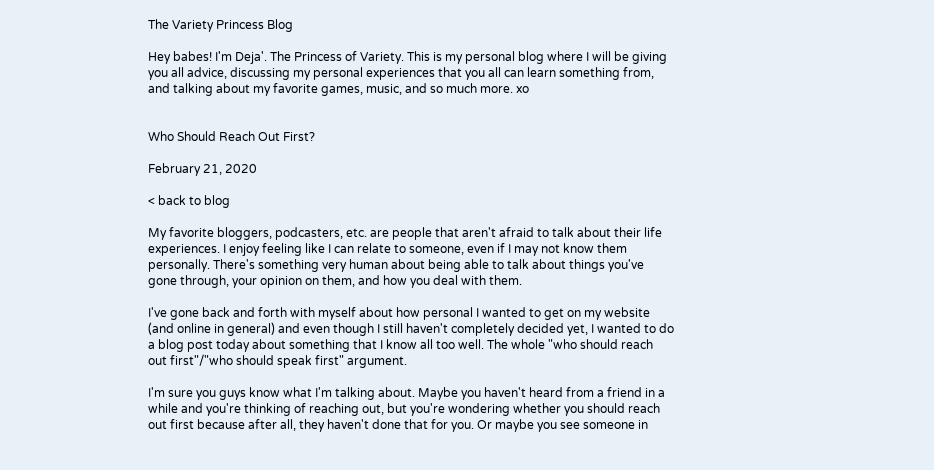The Variety Princess Blog

Hey babes! I'm Deja'. The Princess of Variety. This is my personal blog where I will be giving you all advice, discussing my personal experiences that you all can learn something from, and talking about my favorite games, music, and so much more. xo


Who Should Reach Out First?

February 21, 2020

< back to blog

My favorite bloggers, podcasters, etc. are people that aren't afraid to talk about their life experiences. I enjoy feeling like I can relate to someone, even if I may not know them personally. There's something very human about being able to talk about things you've gone through, your opinion on them, and how you deal with them.

I've gone back and forth with myself about how personal I wanted to get on my website (and online in general) and even though I still haven't completely decided yet, I wanted to do a blog post today about something that I know all too well. The whole "who should reach out first"/"who should speak first" argument.

I'm sure you guys know what I'm talking about. Maybe you haven't heard from a friend in a while and you're thinking of reaching out, but you're wondering whether you should reach out first because after all, they haven't done that for you. Or maybe you see someone in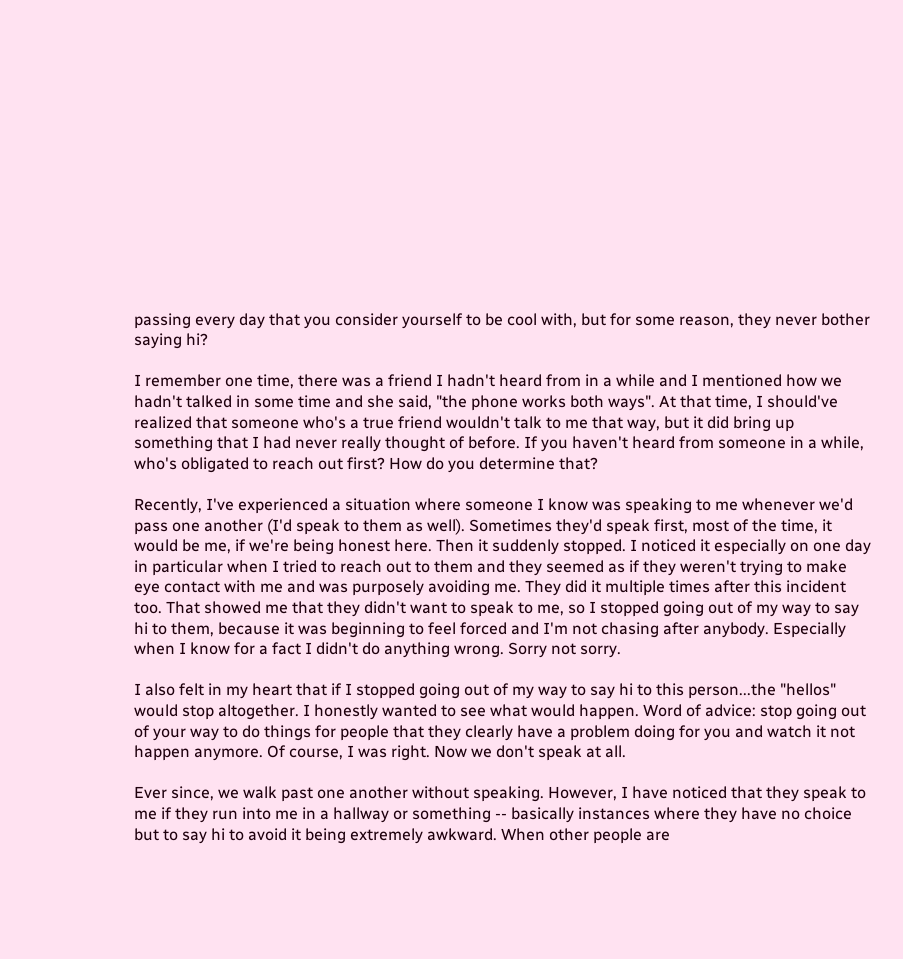passing every day that you consider yourself to be cool with, but for some reason, they never bother saying hi?

I remember one time, there was a friend I hadn't heard from in a while and I mentioned how we hadn't talked in some time and she said, "the phone works both ways". At that time, I should've realized that someone who's a true friend wouldn't talk to me that way, but it did bring up something that I had never really thought of before. If you haven't heard from someone in a while, who's obligated to reach out first? How do you determine that?

Recently, I've experienced a situation where someone I know was speaking to me whenever we'd pass one another (I'd speak to them as well). Sometimes they'd speak first, most of the time, it would be me, if we're being honest here. Then it suddenly stopped. I noticed it especially on one day in particular when I tried to reach out to them and they seemed as if they weren't trying to make eye contact with me and was purposely avoiding me. They did it multiple times after this incident too. That showed me that they didn't want to speak to me, so I stopped going out of my way to say hi to them, because it was beginning to feel forced and I'm not chasing after anybody. Especially when I know for a fact I didn't do anything wrong. Sorry not sorry.

I also felt in my heart that if I stopped going out of my way to say hi to this person...the "hellos" would stop altogether. I honestly wanted to see what would happen. Word of advice: stop going out of your way to do things for people that they clearly have a problem doing for you and watch it not happen anymore. Of course, I was right. Now we don't speak at all.

Ever since, we walk past one another without speaking. However, I have noticed that they speak to me if they run into me in a hallway or something -- basically instances where they have no choice but to say hi to avoid it being extremely awkward. When other people are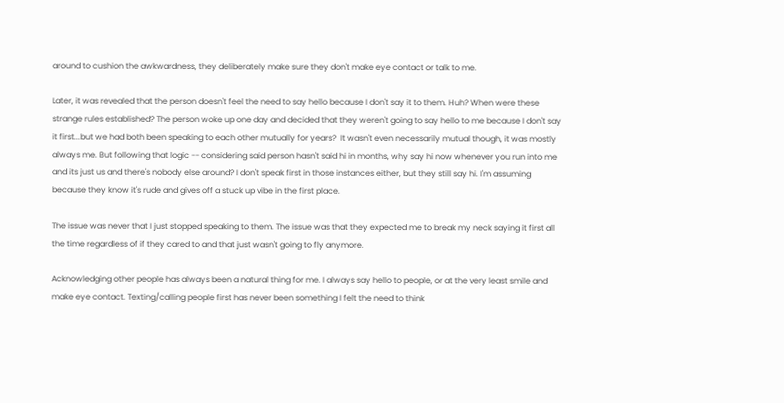around to cushion the awkwardness, they deliberately make sure they don't make eye contact or talk to me.

Later, it was revealed that the person doesn't feel the need to say hello because I don't say it to them. Huh? When were these strange rules established? The person woke up one day and decided that they weren't going to say hello to me because I don't say it first...but we had both been speaking to each other mutually for years?  It wasn't even necessarily mutual though, it was mostly always me. But following that logic -- considering said person hasn't said hi in months, why say hi now whenever you run into me and its just us and there's nobody else around? I don't speak first in those instances either, but they still say hi. I'm assuming because they know it's rude and gives off a stuck up vibe in the first place.

The issue was never that I just stopped speaking to them. The issue was that they expected me to break my neck saying it first all the time regardless of if they cared to and that just wasn't going to fly anymore.

Acknowledging other people has always been a natural thing for me. I always say hello to people, or at the very least smile and make eye contact. Texting/calling people first has never been something I felt the need to think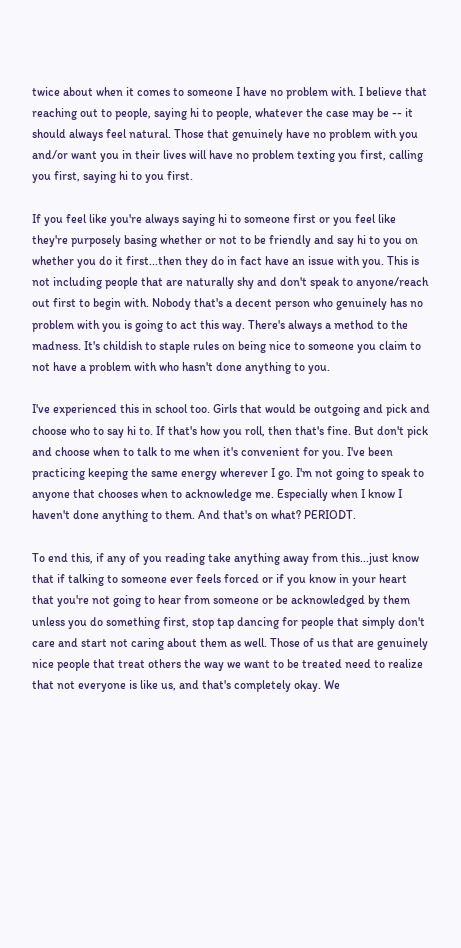twice about when it comes to someone I have no problem with. I believe that reaching out to people, saying hi to people, whatever the case may be -- it should always feel natural. Those that genuinely have no problem with you and/or want you in their lives will have no problem texting you first, calling you first, saying hi to you first.

If you feel like you're always saying hi to someone first or you feel like they're purposely basing whether or not to be friendly and say hi to you on whether you do it first...then they do in fact have an issue with you. This is not including people that are naturally shy and don't speak to anyone/reach out first to begin with. Nobody that's a decent person who genuinely has no problem with you is going to act this way. There's always a method to the madness. It's childish to staple rules on being nice to someone you claim to not have a problem with who hasn't done anything to you.

I've experienced this in school too. Girls that would be outgoing and pick and choose who to say hi to. If that's how you roll, then that's fine. But don't pick and choose when to talk to me when it's convenient for you. I've been practicing keeping the same energy wherever I go. I'm not going to speak to anyone that chooses when to acknowledge me. Especially when I know I haven't done anything to them. And that's on what? PERIODT.

To end this, if any of you reading take anything away from this...just know that if talking to someone ever feels forced or if you know in your heart that you're not going to hear from someone or be acknowledged by them unless you do something first, stop tap dancing for people that simply don't care and start not caring about them as well. Those of us that are genuinely nice people that treat others the way we want to be treated need to realize that not everyone is like us, and that's completely okay. We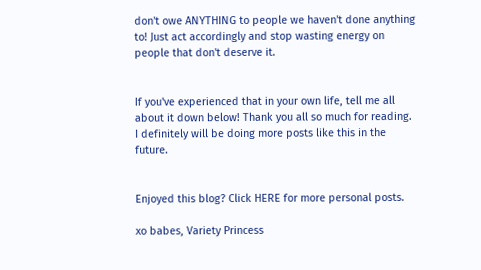don't owe ANYTHING to people we haven't done anything to! Just act accordingly and stop wasting energy on people that don't deserve it.


If you've experienced that in your own life, tell me all about it down below! Thank you all so much for reading. I definitely will be doing more posts like this in the future.


Enjoyed this blog? Click HERE for more personal posts.

xo babes, Variety Princess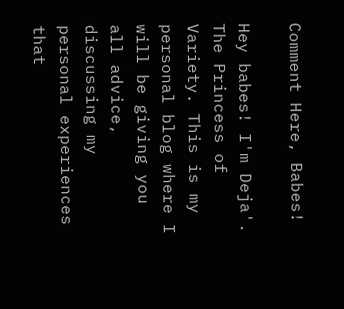Comment Here, Babes!

Hey babes! I'm Deja'. The Princess of Variety. This is my personal blog where I will be giving you all advice, discussing my personal experiences that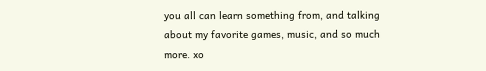you all can learn something from, and talking about my favorite games, music, and so much more. xo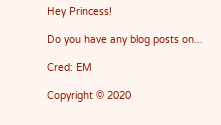Hey Princess!

Do you have any blog posts on...

Cred: EM

Copyright © 2020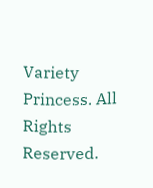Variety Princess. All Rights Reserved.